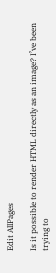Edit AllPages

Is it possible to render HTML directly as an image? I’ve been trying to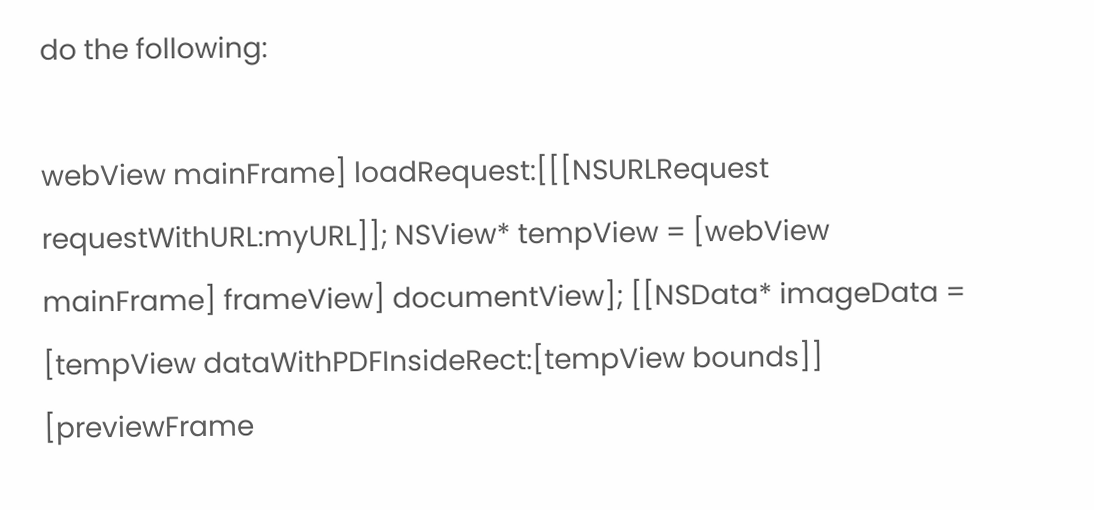do the following:

webView mainFrame] loadRequest:[[[NSURLRequest requestWithURL:myURL]]; NSView* tempView = [webView mainFrame] frameView] documentView]; [[NSData* imageData = [tempView dataWithPDFInsideRect:[tempView bounds]] [previewFrame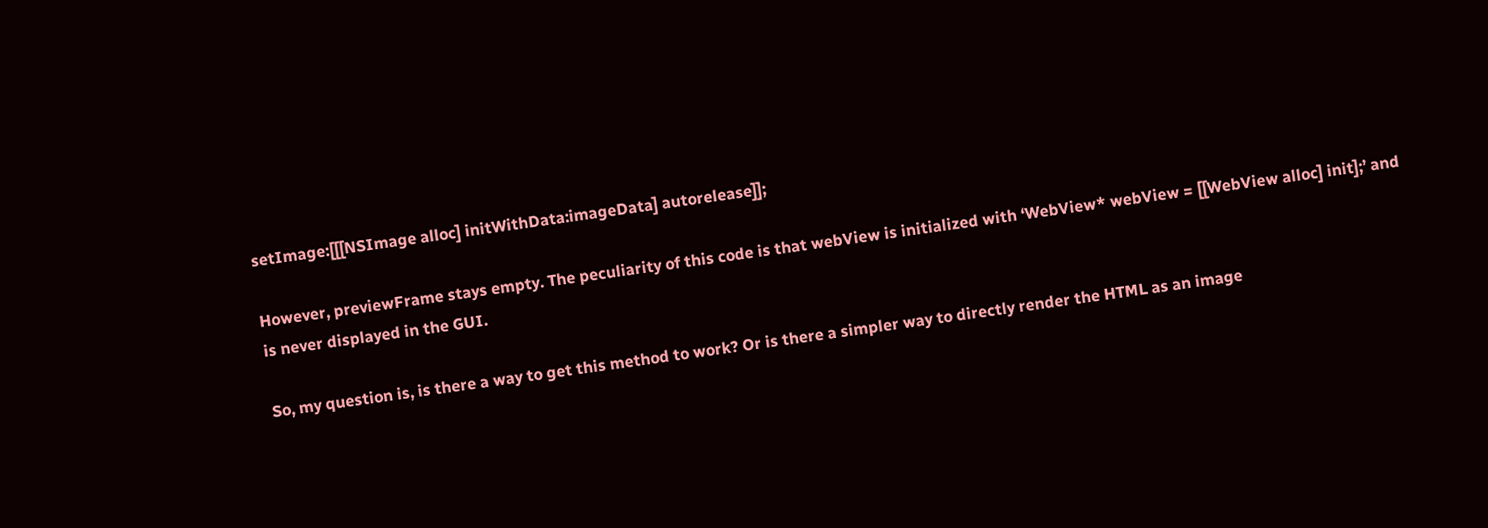setImage:[[[NSImage alloc] initWithData:imageData] autorelease]];

However, previewFrame stays empty. The peculiarity of this code is that webView is initialized with ‘WebView* webView = [[WebView alloc] init];’ and is never displayed in the GUI.

So, my question is, is there a way to get this method to work? Or is there a simpler way to directly render the HTML as an image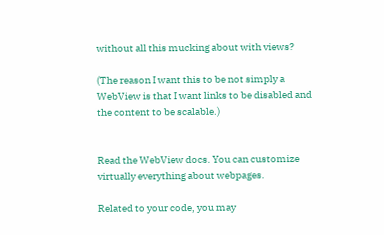without all this mucking about with views?

(The reason I want this to be not simply a WebView is that I want links to be disabled and the content to be scalable.)


Read the WebView docs. You can customize virtually everything about webpages.

Related to your code, you may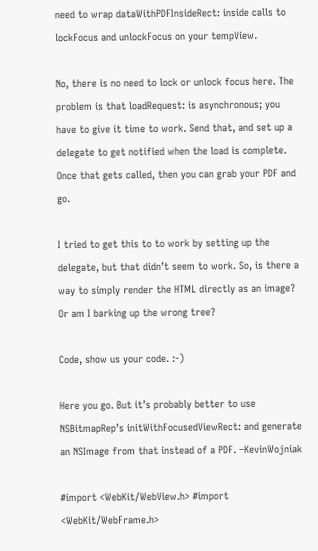need to wrap dataWithPDFInsideRect: inside calls to lockFocus and unlockFocus on your tempView.

No, there is no need to lock or unlock focus here. The problem is that loadRequest: is asynchronous; you have to give it time to work. Send that, and set up a delegate to get notified when the load is complete. Once that gets called, then you can grab your PDF and go.

I tried to get this to to work by setting up the delegate, but that didn’t seem to work. So, is there a way to simply render the HTML directly as an image? Or am I barking up the wrong tree?

Code, show us your code. :-)

Here you go. But it’s probably better to use NSBitmapRep’s initWithFocusedViewRect: and generate an NSImage from that instead of a PDF. –KevinWojniak

#import <WebKit/WebView.h> #import <WebKit/WebFrame.h>